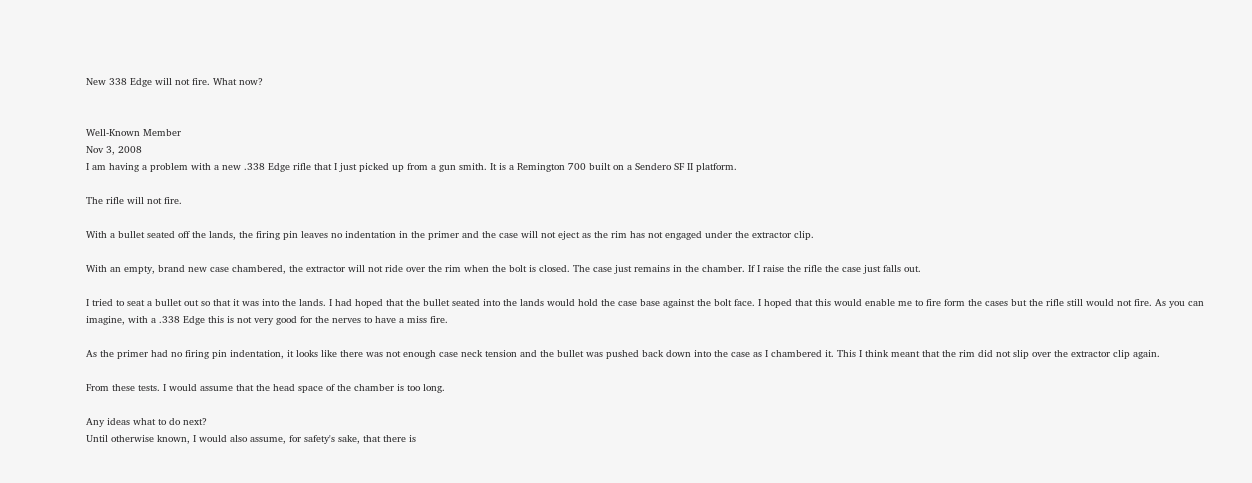New 338 Edge will not fire. What now?


Well-Known Member
Nov 3, 2008
I am having a problem with a new .338 Edge rifle that I just picked up from a gun smith. It is a Remington 700 built on a Sendero SF II platform.

The rifle will not fire.

With a bullet seated off the lands, the firing pin leaves no indentation in the primer and the case will not eject as the rim has not engaged under the extractor clip.

With an empty, brand new case chambered, the extractor will not ride over the rim when the bolt is closed. The case just remains in the chamber. If I raise the rifle the case just falls out.

I tried to seat a bullet out so that it was into the lands. I had hoped that the bullet seated into the lands would hold the case base against the bolt face. I hoped that this would enable me to fire form the cases but the rifle still would not fire. As you can imagine, with a .338 Edge this is not very good for the nerves to have a miss fire.

As the primer had no firing pin indentation, it looks like there was not enough case neck tension and the bullet was pushed back down into the case as I chambered it. This I think meant that the rim did not slip over the extractor clip again.

From these tests. I would assume that the head space of the chamber is too long.

Any ideas what to do next?
Until otherwise known, I would also assume, for safety's sake, that there is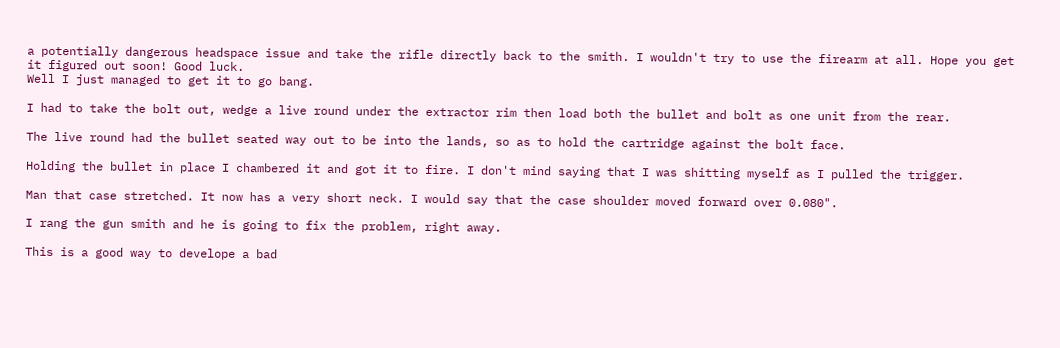a potentially dangerous headspace issue and take the rifle directly back to the smith. I wouldn't try to use the firearm at all. Hope you get it figured out soon! Good luck.
Well I just managed to get it to go bang.

I had to take the bolt out, wedge a live round under the extractor rim then load both the bullet and bolt as one unit from the rear.

The live round had the bullet seated way out to be into the lands, so as to hold the cartridge against the bolt face.

Holding the bullet in place I chambered it and got it to fire. I don't mind saying that I was shitting myself as I pulled the trigger.

Man that case stretched. It now has a very short neck. I would say that the case shoulder moved forward over 0.080".

I rang the gun smith and he is going to fix the problem, right away.

This is a good way to develope a bad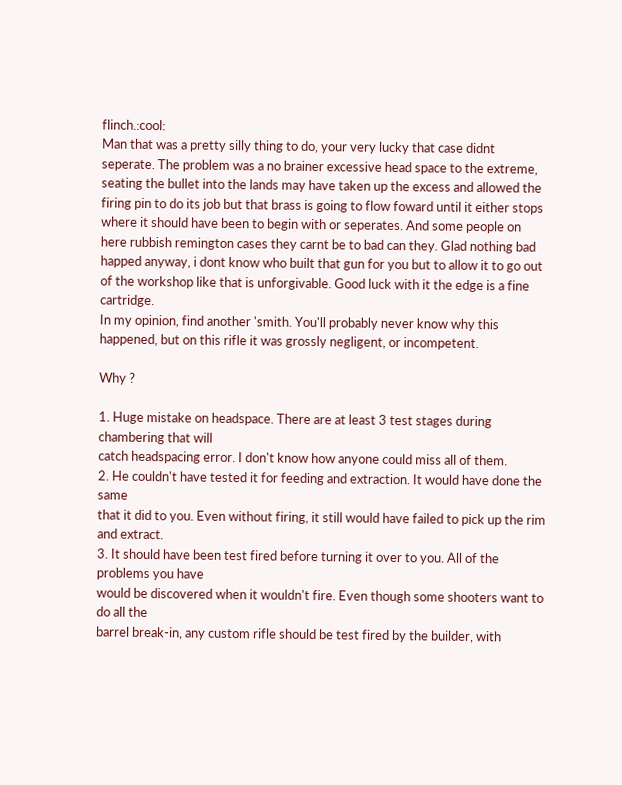flinch.:cool:
Man that was a pretty silly thing to do, your very lucky that case didnt seperate. The problem was a no brainer excessive head space to the extreme, seating the bullet into the lands may have taken up the excess and allowed the firing pin to do its job but that brass is going to flow foward until it either stops where it should have been to begin with or seperates. And some people on here rubbish remington cases they carnt be to bad can they. Glad nothing bad happed anyway, i dont know who built that gun for you but to allow it to go out of the workshop like that is unforgivable. Good luck with it the edge is a fine cartridge.
In my opinion, find another 'smith. You'll probably never know why this happened, but on this rifle it was grossly negligent, or incompetent.

Why ?

1. Huge mistake on headspace. There are at least 3 test stages during chambering that will
catch headspacing error. I don't know how anyone could miss all of them.
2. He couldn't have tested it for feeding and extraction. It would have done the same
that it did to you. Even without firing, it still would have failed to pick up the rim and extract.
3. It should have been test fired before turning it over to you. All of the problems you have
would be discovered when it wouldn't fire. Even though some shooters want to do all the
barrel break-in, any custom rifle should be test fired by the builder, with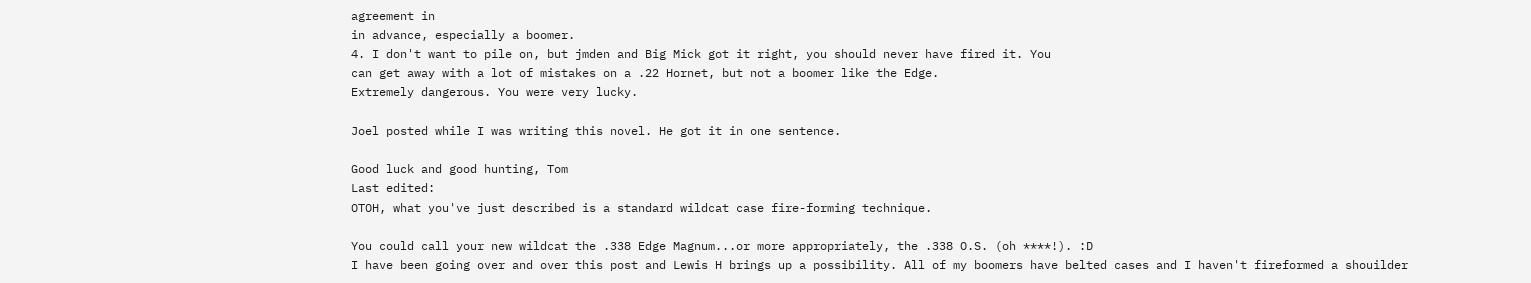agreement in
in advance, especially a boomer.
4. I don't want to pile on, but jmden and Big Mick got it right, you should never have fired it. You
can get away with a lot of mistakes on a .22 Hornet, but not a boomer like the Edge.
Extremely dangerous. You were very lucky.

Joel posted while I was writing this novel. He got it in one sentence.

Good luck and good hunting, Tom
Last edited:
OTOH, what you've just described is a standard wildcat case fire-forming technique.

You could call your new wildcat the .338 Edge Magnum...or more appropriately, the .338 O.S. (oh ****!). :D
I have been going over and over this post and Lewis H brings up a possibility. All of my boomers have belted cases and I haven't fireformed a shouilder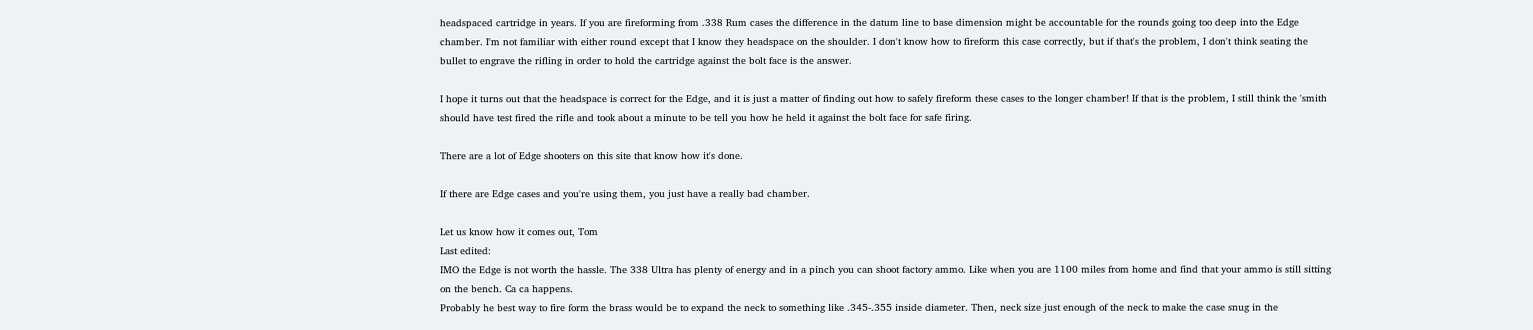headspaced cartridge in years. If you are fireforming from .338 Rum cases the difference in the datum line to base dimension might be accountable for the rounds going too deep into the Edge chamber. I'm not familiar with either round except that I know they headspace on the shoulder. I don't know how to fireform this case correctly, but if that's the problem, I don't think seating the bullet to engrave the rifling in order to hold the cartridge against the bolt face is the answer.

I hope it turns out that the headspace is correct for the Edge, and it is just a matter of finding out how to safely fireform these cases to the longer chamber! If that is the problem, I still think the 'smith should have test fired the rifle and took about a minute to be tell you how he held it against the bolt face for safe firing.

There are a lot of Edge shooters on this site that know how it's done.

If there are Edge cases and you're using them, you just have a really bad chamber.

Let us know how it comes out, Tom
Last edited:
IMO the Edge is not worth the hassle. The 338 Ultra has plenty of energy and in a pinch you can shoot factory ammo. Like when you are 1100 miles from home and find that your ammo is still sitting on the bench. Ca ca happens.
Probably he best way to fire form the brass would be to expand the neck to something like .345-.355 inside diameter. Then, neck size just enough of the neck to make the case snug in the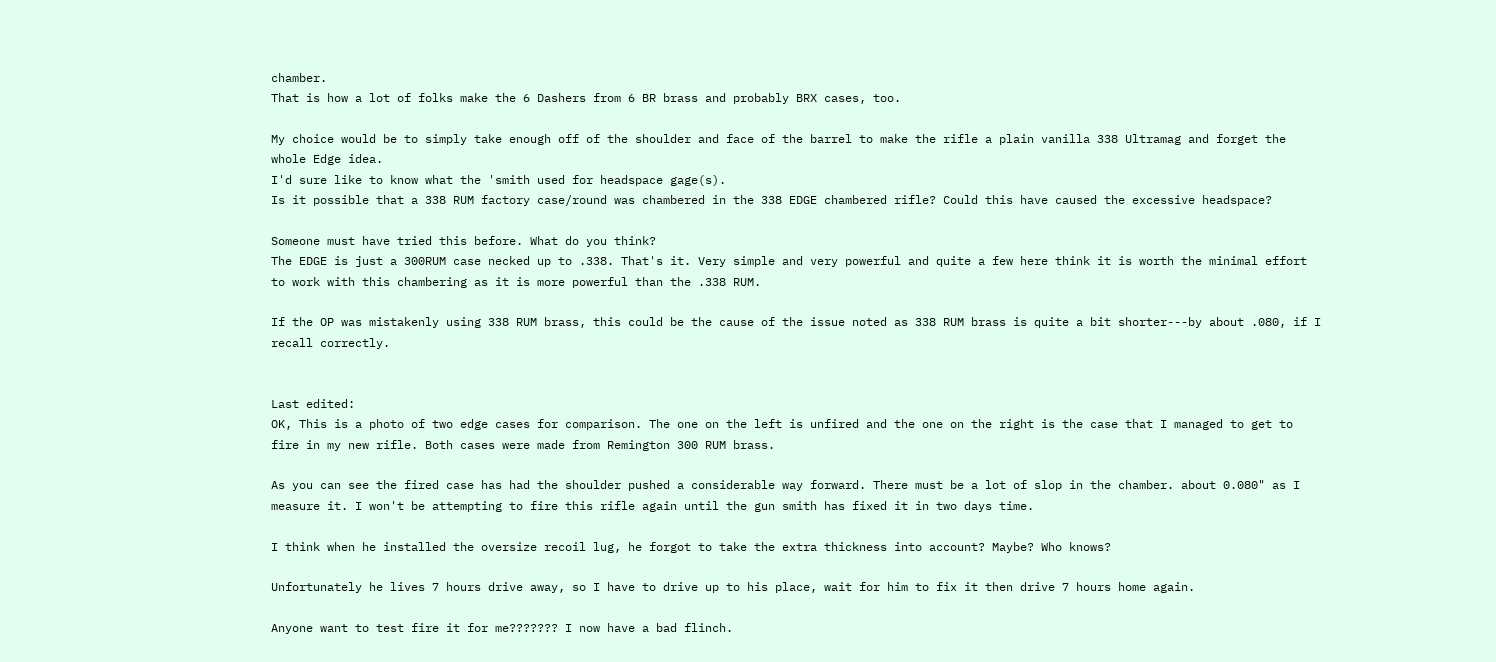chamber.
That is how a lot of folks make the 6 Dashers from 6 BR brass and probably BRX cases, too.

My choice would be to simply take enough off of the shoulder and face of the barrel to make the rifle a plain vanilla 338 Ultramag and forget the whole Edge idea.
I'd sure like to know what the 'smith used for headspace gage(s).
Is it possible that a 338 RUM factory case/round was chambered in the 338 EDGE chambered rifle? Could this have caused the excessive headspace?

Someone must have tried this before. What do you think?
The EDGE is just a 300RUM case necked up to .338. That's it. Very simple and very powerful and quite a few here think it is worth the minimal effort to work with this chambering as it is more powerful than the .338 RUM.

If the OP was mistakenly using 338 RUM brass, this could be the cause of the issue noted as 338 RUM brass is quite a bit shorter---by about .080, if I recall correctly.


Last edited:
OK, This is a photo of two edge cases for comparison. The one on the left is unfired and the one on the right is the case that I managed to get to fire in my new rifle. Both cases were made from Remington 300 RUM brass.

As you can see the fired case has had the shoulder pushed a considerable way forward. There must be a lot of slop in the chamber. about 0.080" as I measure it. I won't be attempting to fire this rifle again until the gun smith has fixed it in two days time.

I think when he installed the oversize recoil lug, he forgot to take the extra thickness into account? Maybe? Who knows?

Unfortunately he lives 7 hours drive away, so I have to drive up to his place, wait for him to fix it then drive 7 hours home again.

Anyone want to test fire it for me??????? I now have a bad flinch.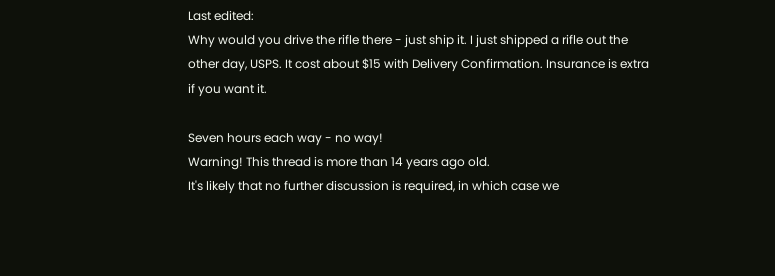Last edited:
Why would you drive the rifle there - just ship it. I just shipped a rifle out the other day, USPS. It cost about $15 with Delivery Confirmation. Insurance is extra if you want it.

Seven hours each way - no way!
Warning! This thread is more than 14 years ago old.
It's likely that no further discussion is required, in which case we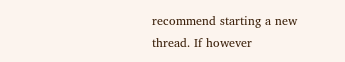recommend starting a new thread. If however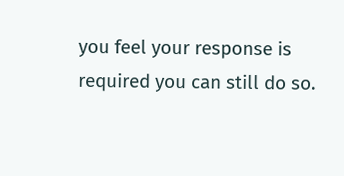you feel your response is required you can still do so.